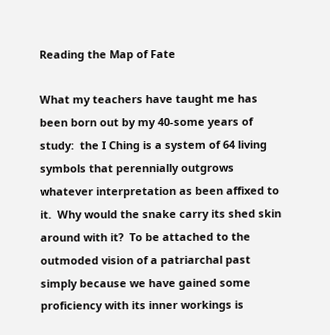Reading the Map of Fate

What my teachers have taught me has been born out by my 40-some years of study:  the I Ching is a system of 64 living symbols that perennially outgrows whatever interpretation as been affixed to it.  Why would the snake carry its shed skin around with it?  To be attached to the outmoded vision of a patriarchal past simply because we have gained some proficiency with its inner workings is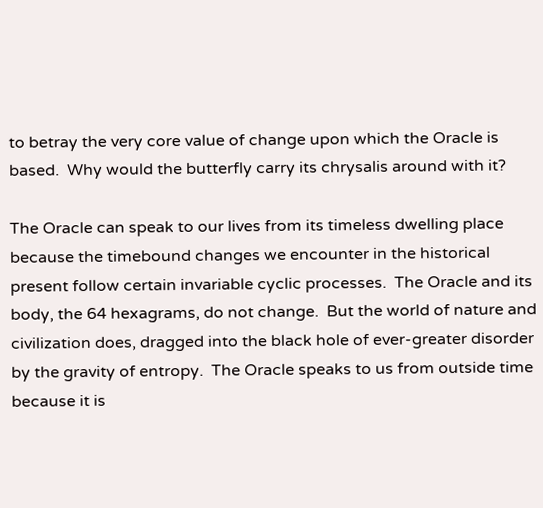to betray the very core value of change upon which the Oracle is based.  Why would the butterfly carry its chrysalis around with it?

The Oracle can speak to our lives from its timeless dwelling place because the timebound changes we encounter in the historical present follow certain invariable cyclic processes.  The Oracle and its body, the 64 hexagrams, do not change.  But the world of nature and civilization does, dragged into the black hole of ever-greater disorder by the gravity of entropy.  The Oracle speaks to us from outside time because it is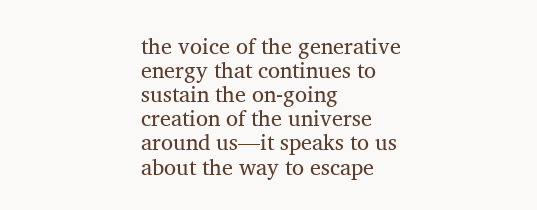the voice of the generative energy that continues to sustain the on-going creation of the universe around us—it speaks to us about the way to escape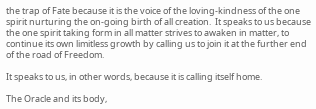the trap of Fate because it is the voice of the loving-kindness of the one spirit nurturing the on-going birth of all creation.  It speaks to us because the one spirit taking form in all matter strives to awaken in matter, to continue its own limitless growth by calling us to join it at the further end of the road of Freedom.

It speaks to us, in other words, because it is calling itself home.

The Oracle and its body,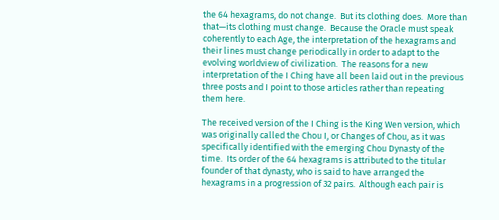the 64 hexagrams, do not change.  But its clothing does.  More than that—its clothing must change.  Because the Oracle must speak coherently to each Age, the interpretation of the hexagrams and their lines must change periodically in order to adapt to the evolving worldview of civilization.  The reasons for a new interpretation of the I Ching have all been laid out in the previous three posts and I point to those articles rather than repeating them here.

The received version of the I Ching is the King Wen version, which was originally called the Chou I, or Changes of Chou, as it was specifically identified with the emerging Chou Dynasty of the time.  Its order of the 64 hexagrams is attributed to the titular founder of that dynasty, who is said to have arranged the hexagrams in a progression of 32 pairs.  Although each pair is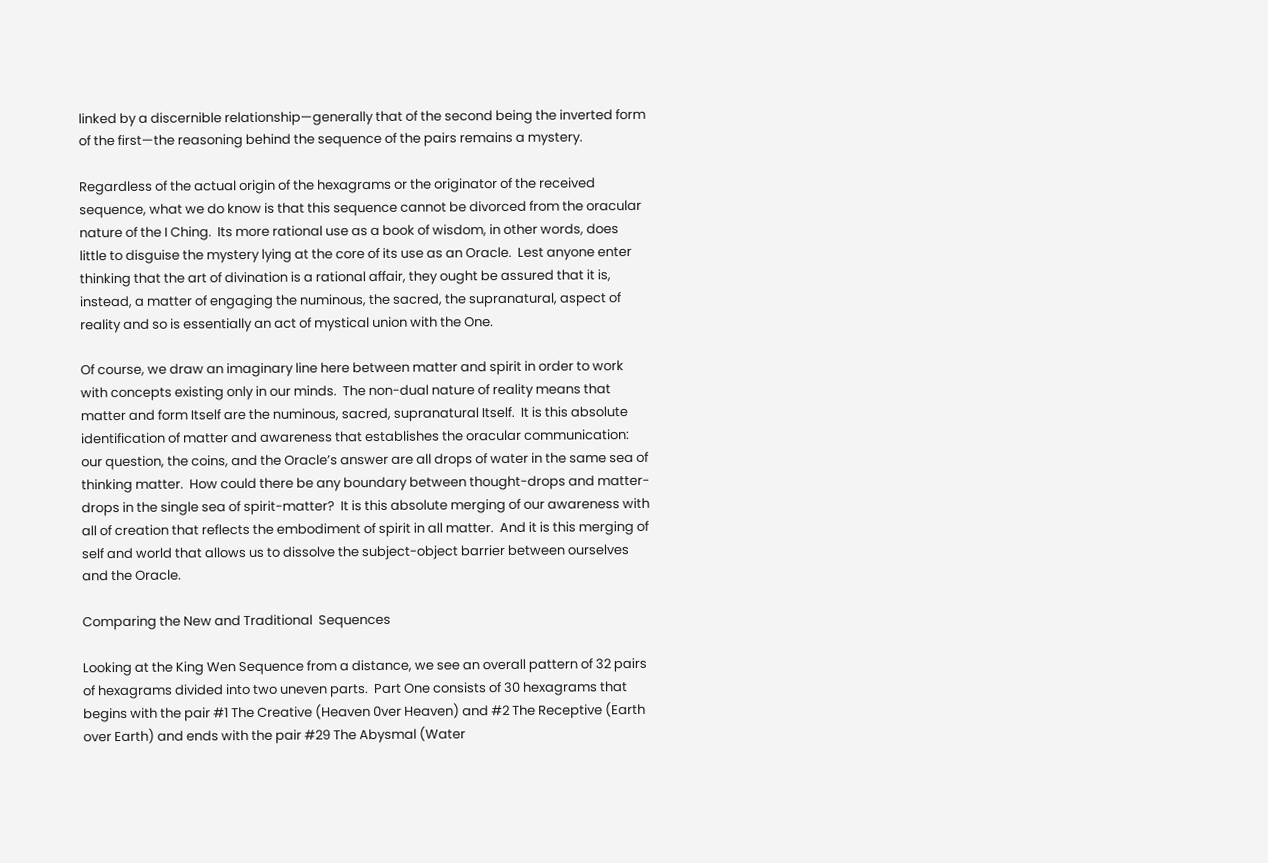linked by a discernible relationship—generally that of the second being the inverted form of the first—the reasoning behind the sequence of the pairs remains a mystery.

Regardless of the actual origin of the hexagrams or the originator of the received sequence, what we do know is that this sequence cannot be divorced from the oracular nature of the I Ching.  Its more rational use as a book of wisdom, in other words, does little to disguise the mystery lying at the core of its use as an Oracle.  Lest anyone enter thinking that the art of divination is a rational affair, they ought be assured that it is, instead, a matter of engaging the numinous, the sacred, the supranatural, aspect of reality and so is essentially an act of mystical union with the One.

Of course, we draw an imaginary line here between matter and spirit in order to work with concepts existing only in our minds.  The non-dual nature of reality means that matter and form Itself are the numinous, sacred, supranatural Itself.  It is this absolute identification of matter and awareness that establishes the oracular communication:  our question, the coins, and the Oracle’s answer are all drops of water in the same sea of thinking matter.  How could there be any boundary between thought-drops and matter-drops in the single sea of spirit-matter?  It is this absolute merging of our awareness with all of creation that reflects the embodiment of spirit in all matter.  And it is this merging of self and world that allows us to dissolve the subject-object barrier between ourselves and the Oracle.

Comparing the New and Traditional  Sequences

Looking at the King Wen Sequence from a distance, we see an overall pattern of 32 pairs of hexagrams divided into two uneven parts.  Part One consists of 30 hexagrams that begins with the pair #1 The Creative (Heaven 0ver Heaven) and #2 The Receptive (Earth over Earth) and ends with the pair #29 The Abysmal (Water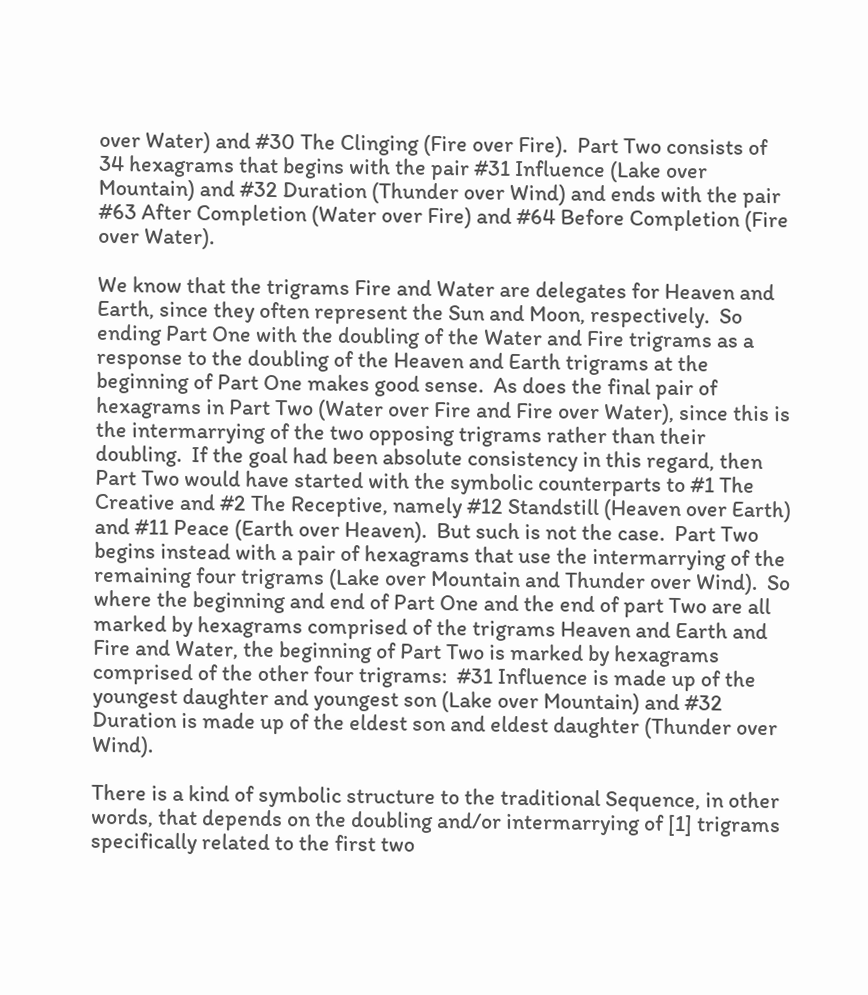over Water) and #30 The Clinging (Fire over Fire).  Part Two consists of 34 hexagrams that begins with the pair #31 Influence (Lake over Mountain) and #32 Duration (Thunder over Wind) and ends with the pair #63 After Completion (Water over Fire) and #64 Before Completion (Fire over Water).

We know that the trigrams Fire and Water are delegates for Heaven and Earth, since they often represent the Sun and Moon, respectively.  So ending Part One with the doubling of the Water and Fire trigrams as a response to the doubling of the Heaven and Earth trigrams at the beginning of Part One makes good sense.  As does the final pair of hexagrams in Part Two (Water over Fire and Fire over Water), since this is the intermarrying of the two opposing trigrams rather than their doubling.  If the goal had been absolute consistency in this regard, then Part Two would have started with the symbolic counterparts to #1 The Creative and #2 The Receptive, namely #12 Standstill (Heaven over Earth) and #11 Peace (Earth over Heaven).  But such is not the case.  Part Two begins instead with a pair of hexagrams that use the intermarrying of the remaining four trigrams (Lake over Mountain and Thunder over Wind).  So where the beginning and end of Part One and the end of part Two are all marked by hexagrams comprised of the trigrams Heaven and Earth and Fire and Water, the beginning of Part Two is marked by hexagrams comprised of the other four trigrams:  #31 Influence is made up of the youngest daughter and youngest son (Lake over Mountain) and #32 Duration is made up of the eldest son and eldest daughter (Thunder over Wind).

There is a kind of symbolic structure to the traditional Sequence, in other words, that depends on the doubling and/or intermarrying of [1] trigrams specifically related to the first two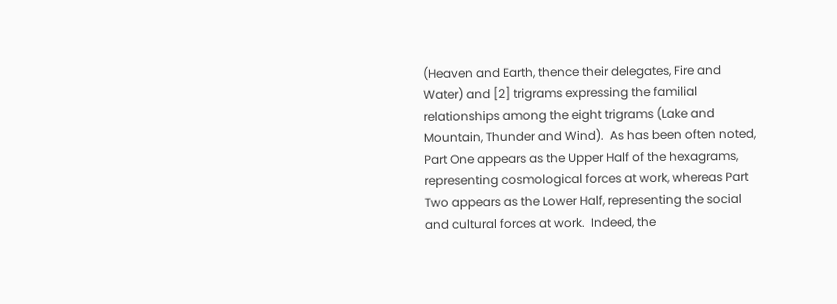(Heaven and Earth, thence their delegates, Fire and Water) and [2] trigrams expressing the familial relationships among the eight trigrams (Lake and Mountain, Thunder and Wind).  As has been often noted, Part One appears as the Upper Half of the hexagrams, representing cosmological forces at work, whereas Part Two appears as the Lower Half, representing the social and cultural forces at work.  Indeed, the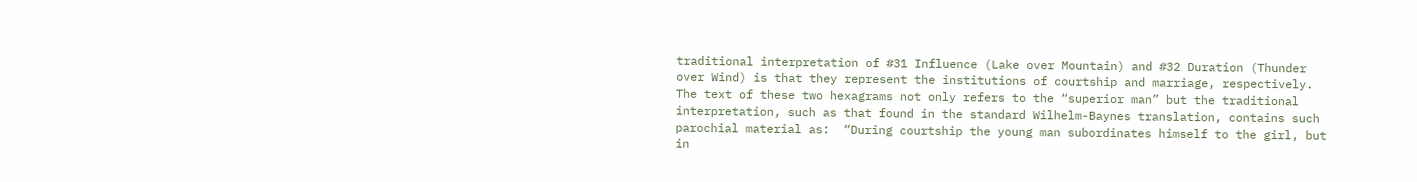traditional interpretation of #31 Influence (Lake over Mountain) and #32 Duration (Thunder over Wind) is that they represent the institutions of courtship and marriage, respectively.  The text of these two hexagrams not only refers to the “superior man” but the traditional interpretation, such as that found in the standard Wilhelm-Baynes translation, contains such parochial material as:  “During courtship the young man subordinates himself to the girl, but in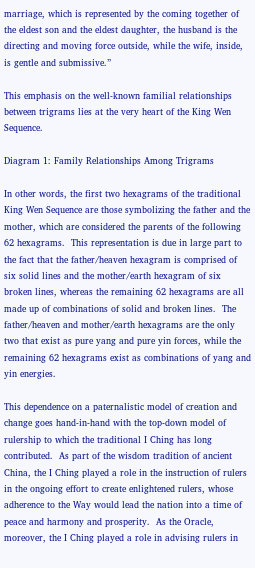marriage, which is represented by the coming together of the eldest son and the eldest daughter, the husband is the directing and moving force outside, while the wife, inside, is gentle and submissive.”

This emphasis on the well-known familial relationships between trigrams lies at the very heart of the King Wen Sequence.

Diagram 1: Family Relationships Among Trigrams

In other words, the first two hexagrams of the traditional King Wen Sequence are those symbolizing the father and the mother, which are considered the parents of the following 62 hexagrams.  This representation is due in large part to the fact that the father/heaven hexagram is comprised of six solid lines and the mother/earth hexagram of six broken lines, whereas the remaining 62 hexagrams are all made up of combinations of solid and broken lines.  The father/heaven and mother/earth hexagrams are the only two that exist as pure yang and pure yin forces, while the remaining 62 hexagrams exist as combinations of yang and yin energies.

This dependence on a paternalistic model of creation and change goes hand-in-hand with the top-down model of rulership to which the traditional I Ching has long contributed.  As part of the wisdom tradition of ancient China, the I Ching played a role in the instruction of rulers in the ongoing effort to create enlightened rulers, whose adherence to the Way would lead the nation into a time of peace and harmony and prosperity.  As the Oracle, moreover, the I Ching played a role in advising rulers in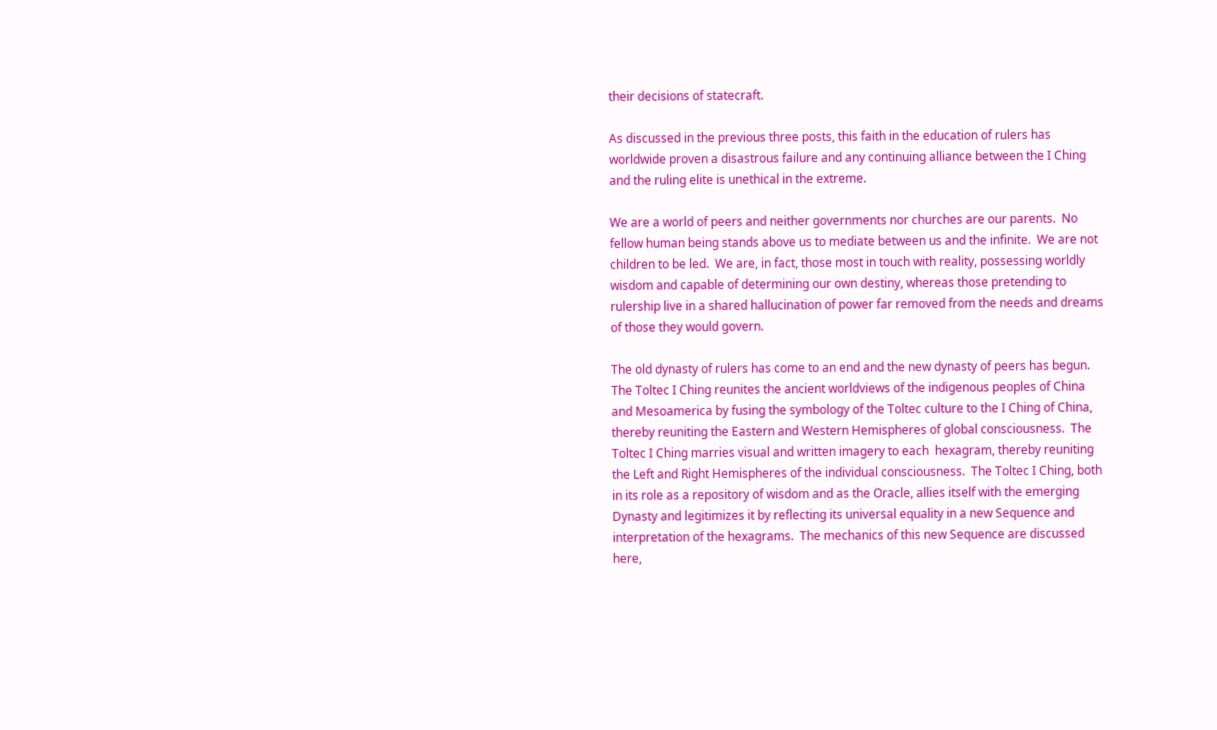their decisions of statecraft.

As discussed in the previous three posts, this faith in the education of rulers has worldwide proven a disastrous failure and any continuing alliance between the I Ching and the ruling elite is unethical in the extreme.

We are a world of peers and neither governments nor churches are our parents.  No fellow human being stands above us to mediate between us and the infinite.  We are not children to be led.  We are, in fact, those most in touch with reality, possessing worldly wisdom and capable of determining our own destiny, whereas those pretending to rulership live in a shared hallucination of power far removed from the needs and dreams of those they would govern.

The old dynasty of rulers has come to an end and the new dynasty of peers has begun.  The Toltec I Ching reunites the ancient worldviews of the indigenous peoples of China and Mesoamerica by fusing the symbology of the Toltec culture to the I Ching of China, thereby reuniting the Eastern and Western Hemispheres of global consciousness.  The Toltec I Ching marries visual and written imagery to each  hexagram, thereby reuniting the Left and Right Hemispheres of the individual consciousness.  The Toltec I Ching, both in its role as a repository of wisdom and as the Oracle, allies itself with the emerging Dynasty and legitimizes it by reflecting its universal equality in a new Sequence and interpretation of the hexagrams.  The mechanics of this new Sequence are discussed here,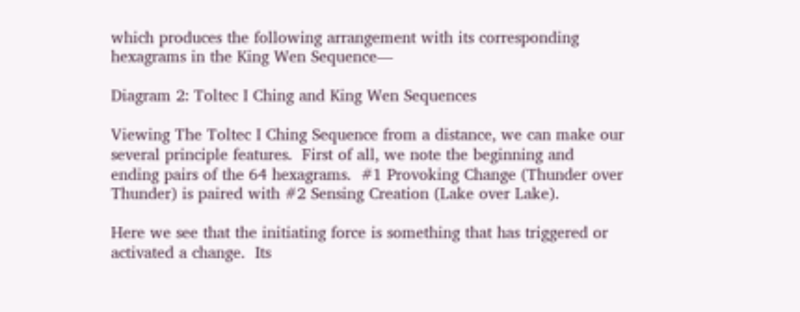which produces the following arrangement with its corresponding hexagrams in the King Wen Sequence—

Diagram 2: Toltec I Ching and King Wen Sequences

Viewing The Toltec I Ching Sequence from a distance, we can make our several principle features.  First of all, we note the beginning and ending pairs of the 64 hexagrams.  #1 Provoking Change (Thunder over Thunder) is paired with #2 Sensing Creation (Lake over Lake).

Here we see that the initiating force is something that has triggered or activated a change.  Its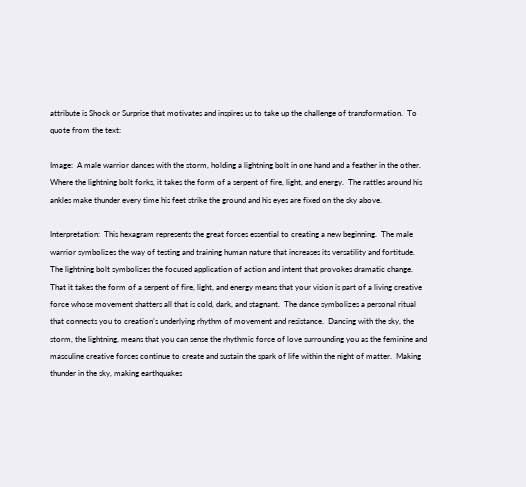attribute is Shock or Surprise that motivates and inspires us to take up the challenge of transformation.  To quote from the text:

Image:  A male warrior dances with the storm, holding a lightning bolt in one hand and a feather in the other.  Where the lightning bolt forks, it takes the form of a serpent of fire, light, and energy.  The rattles around his ankles make thunder every time his feet strike the ground and his eyes are fixed on the sky above.

Interpretation:  This hexagram represents the great forces essential to creating a new beginning.  The male warrior symbolizes the way of testing and training human nature that increases its versatility and fortitude.  The lightning bolt symbolizes the focused application of action and intent that provokes dramatic change.  That it takes the form of a serpent of fire, light, and energy means that your vision is part of a living creative force whose movement shatters all that is cold, dark, and stagnant.  The dance symbolizes a personal ritual that connects you to creation’s underlying rhythm of movement and resistance.  Dancing with the sky, the storm, the lightning, means that you can sense the rhythmic force of love surrounding you as the feminine and masculine creative forces continue to create and sustain the spark of life within the night of matter.  Making thunder in the sky, making earthquakes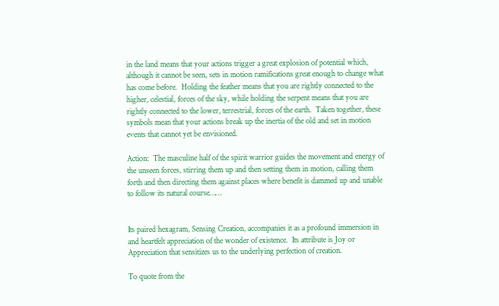in the land means that your actions trigger a great explosion of potential which, although it cannot be seen, sets in motion ramifications great enough to change what has come before.  Holding the feather means that you are rightly connected to the higher, celestial, forces of the sky, while holding the serpent means that you are rightly connected to the lower, terrestrial, forces of the earth.  Taken together, these symbols mean that your actions break up the inertia of the old and set in motion events that cannot yet be envisioned.

Action:  The masculine half of the spirit warrior guides the movement and energy of the unseen forces, stirring them up and then setting them in motion, calling them forth and then directing them against places where benefit is dammed up and unable to follow its natural course……


Its paired hexagram, Sensing Creation, accompanies it as a profound immersion in and heartfelt appreciation of the wonder of existence.  Its attribute is Joy or Appreciation that sensitizes us to the underlying perfection of creation.

To quote from the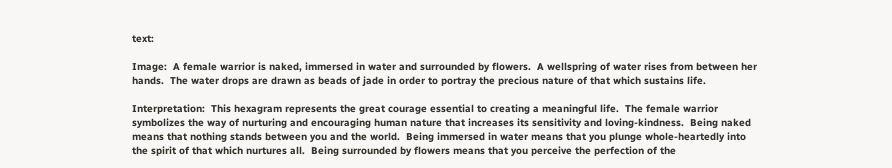text:

Image:  A female warrior is naked, immersed in water and surrounded by flowers.  A wellspring of water rises from between her hands.  The water drops are drawn as beads of jade in order to portray the precious nature of that which sustains life.

Interpretation:  This hexagram represents the great courage essential to creating a meaningful life.  The female warrior symbolizes the way of nurturing and encouraging human nature that increases its sensitivity and loving-kindness.  Being naked means that nothing stands between you and the world.  Being immersed in water means that you plunge whole-heartedly into the spirit of that which nurtures all.  Being surrounded by flowers means that you perceive the perfection of the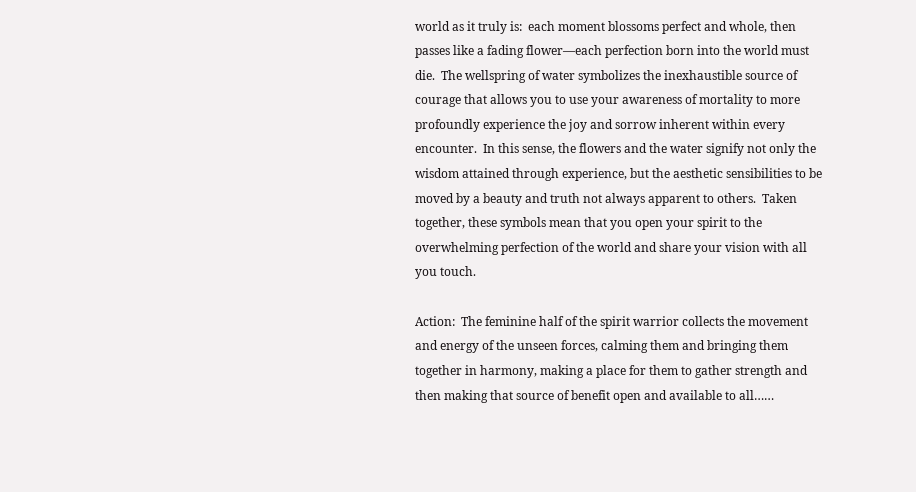world as it truly is:  each moment blossoms perfect and whole, then passes like a fading flower—each perfection born into the world must die.  The wellspring of water symbolizes the inexhaustible source of courage that allows you to use your awareness of mortality to more profoundly experience the joy and sorrow inherent within every encounter.  In this sense, the flowers and the water signify not only the wisdom attained through experience, but the aesthetic sensibilities to be moved by a beauty and truth not always apparent to others.  Taken together, these symbols mean that you open your spirit to the overwhelming perfection of the world and share your vision with all you touch.

Action:  The feminine half of the spirit warrior collects the movement and energy of the unseen forces, calming them and bringing them together in harmony, making a place for them to gather strength and then making that source of benefit open and available to all……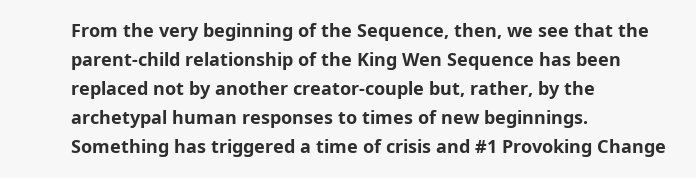From the very beginning of the Sequence, then, we see that the parent-child relationship of the King Wen Sequence has been replaced not by another creator-couple but, rather, by the archetypal human responses to times of new beginnings.  Something has triggered a time of crisis and #1 Provoking Change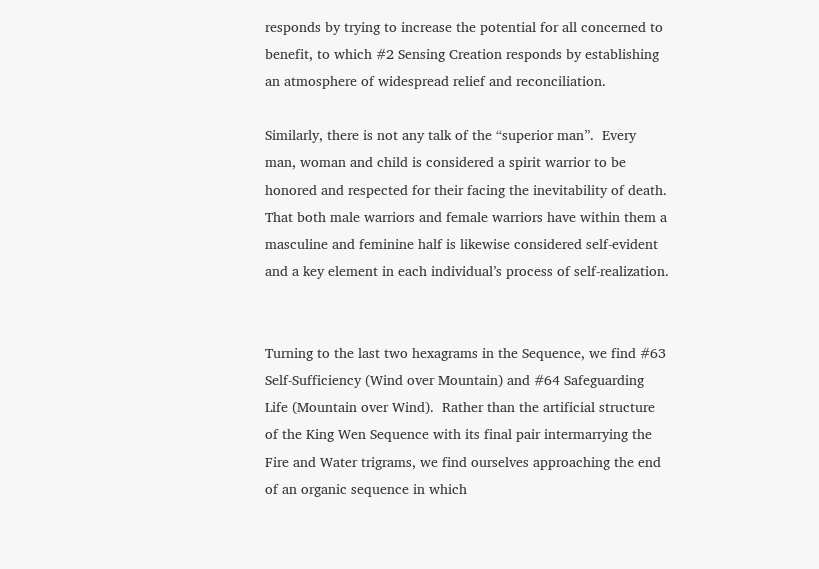responds by trying to increase the potential for all concerned to benefit, to which #2 Sensing Creation responds by establishing an atmosphere of widespread relief and reconciliation.

Similarly, there is not any talk of the “superior man”.  Every man, woman and child is considered a spirit warrior to be honored and respected for their facing the inevitability of death.  That both male warriors and female warriors have within them a masculine and feminine half is likewise considered self-evident and a key element in each individual’s process of self-realization.


Turning to the last two hexagrams in the Sequence, we find #63 Self-Sufficiency (Wind over Mountain) and #64 Safeguarding Life (Mountain over Wind).  Rather than the artificial structure of the King Wen Sequence with its final pair intermarrying the Fire and Water trigrams, we find ourselves approaching the end of an organic sequence in which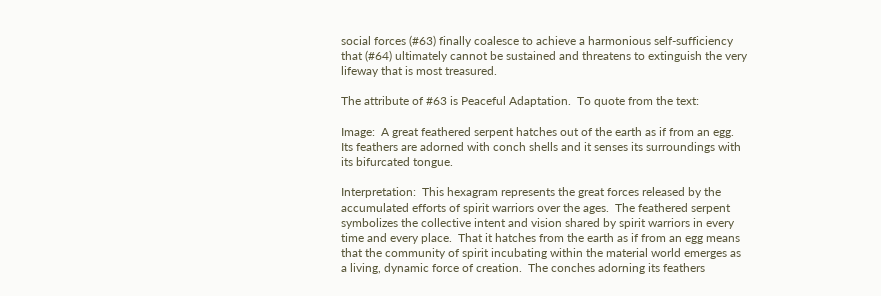social forces (#63) finally coalesce to achieve a harmonious self-sufficiency that (#64) ultimately cannot be sustained and threatens to extinguish the very lifeway that is most treasured.

The attribute of #63 is Peaceful Adaptation.  To quote from the text:

Image:  A great feathered serpent hatches out of the earth as if from an egg.  Its feathers are adorned with conch shells and it senses its surroundings with its bifurcated tongue.

Interpretation:  This hexagram represents the great forces released by the accumulated efforts of spirit warriors over the ages.  The feathered serpent symbolizes the collective intent and vision shared by spirit warriors in every time and every place.  That it hatches from the earth as if from an egg means that the community of spirit incubating within the material world emerges as a living, dynamic force of creation.  The conches adorning its feathers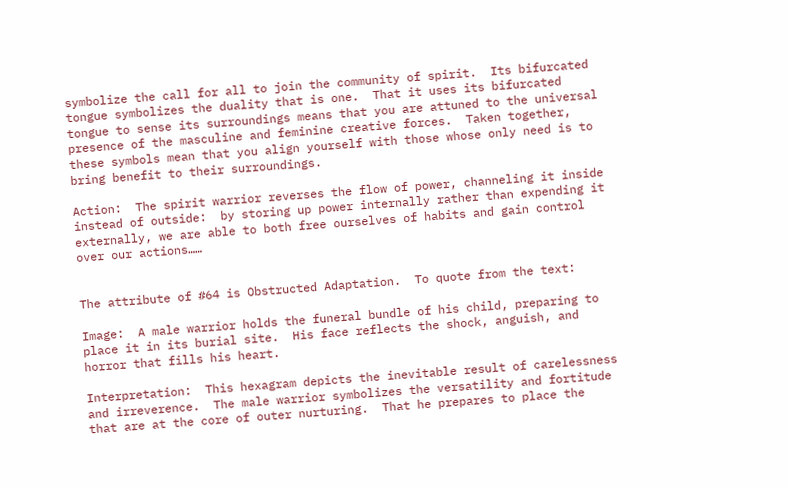symbolize the call for all to join the community of spirit.  Its bifurcated tongue symbolizes the duality that is one.  That it uses its bifurcated tongue to sense its surroundings means that you are attuned to the universal presence of the masculine and feminine creative forces.  Taken together, these symbols mean that you align yourself with those whose only need is to bring benefit to their surroundings.

Action:  The spirit warrior reverses the flow of power, channeling it inside instead of outside:  by storing up power internally rather than expending it externally, we are able to both free ourselves of habits and gain control over our actions……


The attribute of #64 is Obstructed Adaptation.  To quote from the text:

Image:  A male warrior holds the funeral bundle of his child, preparing to place it in its burial site.  His face reflects the shock, anguish, and horror that fills his heart.

Interpretation:  This hexagram depicts the inevitable result of carelessness and irreverence.  The male warrior symbolizes the versatility and fortitude that are at the core of outer nurturing.  That he prepares to place the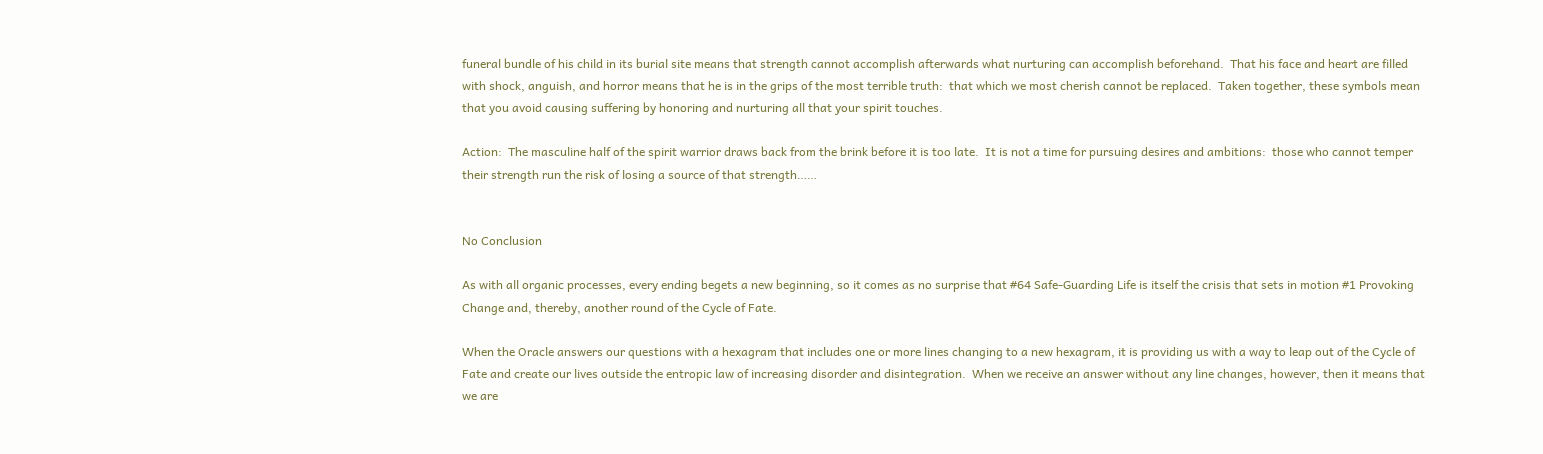funeral bundle of his child in its burial site means that strength cannot accomplish afterwards what nurturing can accomplish beforehand.  That his face and heart are filled with shock, anguish, and horror means that he is in the grips of the most terrible truth:  that which we most cherish cannot be replaced.  Taken together, these symbols mean that you avoid causing suffering by honoring and nurturing all that your spirit touches.

Action:  The masculine half of the spirit warrior draws back from the brink before it is too late.  It is not a time for pursuing desires and ambitions:  those who cannot temper their strength run the risk of losing a source of that strength……


No Conclusion

As with all organic processes, every ending begets a new beginning, so it comes as no surprise that #64 Safe-Guarding Life is itself the crisis that sets in motion #1 Provoking Change and, thereby, another round of the Cycle of Fate.

When the Oracle answers our questions with a hexagram that includes one or more lines changing to a new hexagram, it is providing us with a way to leap out of the Cycle of Fate and create our lives outside the entropic law of increasing disorder and disintegration.  When we receive an answer without any line changes, however, then it means that we are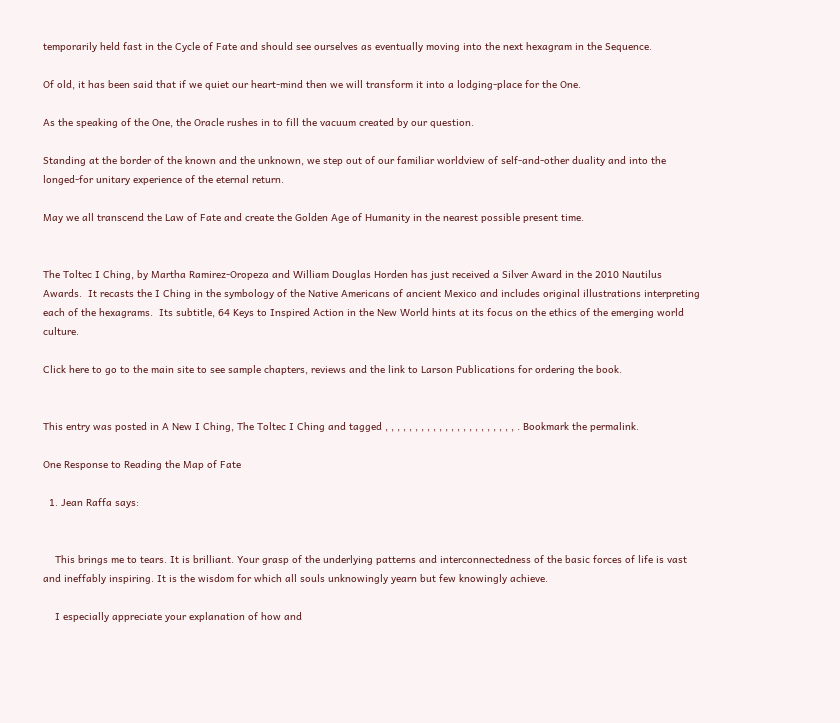temporarily held fast in the Cycle of Fate and should see ourselves as eventually moving into the next hexagram in the Sequence.

Of old, it has been said that if we quiet our heart-mind then we will transform it into a lodging-place for the One.

As the speaking of the One, the Oracle rushes in to fill the vacuum created by our question.

Standing at the border of the known and the unknown, we step out of our familiar worldview of self-and-other duality and into the longed-for unitary experience of the eternal return.

May we all transcend the Law of Fate and create the Golden Age of Humanity in the nearest possible present time.


The Toltec I Ching, by Martha Ramirez-Oropeza and William Douglas Horden has just received a Silver Award in the 2010 Nautilus Awards.  It recasts the I Ching in the symbology of the Native Americans of ancient Mexico and includes original illustrations interpreting each of the hexagrams.  Its subtitle, 64 Keys to Inspired Action in the New World hints at its focus on the ethics of the emerging world culture.

Click here to go to the main site to see sample chapters, reviews and the link to Larson Publications for ordering the book.


This entry was posted in A New I Ching, The Toltec I Ching and tagged , , , , , , , , , , , , , , , , , , , , , , . Bookmark the permalink.

One Response to Reading the Map of Fate

  1. Jean Raffa says:


    This brings me to tears. It is brilliant. Your grasp of the underlying patterns and interconnectedness of the basic forces of life is vast and ineffably inspiring. It is the wisdom for which all souls unknowingly yearn but few knowingly achieve.

    I especially appreciate your explanation of how and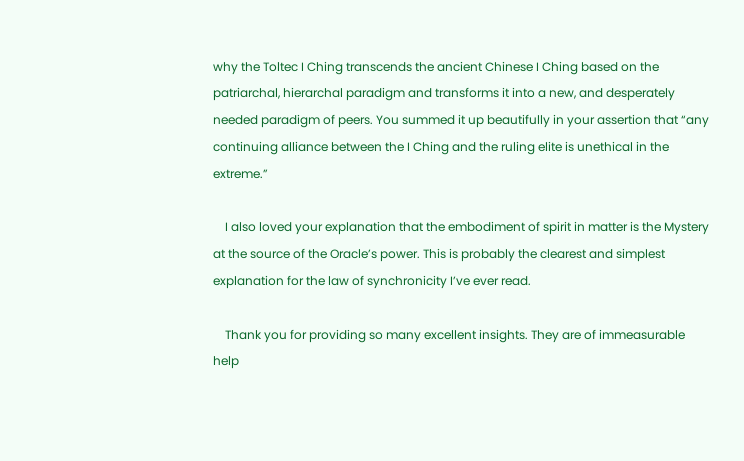why the Toltec I Ching transcends the ancient Chinese I Ching based on the patriarchal, hierarchal paradigm and transforms it into a new, and desperately needed paradigm of peers. You summed it up beautifully in your assertion that “any continuing alliance between the I Ching and the ruling elite is unethical in the extreme.”

    I also loved your explanation that the embodiment of spirit in matter is the Mystery at the source of the Oracle’s power. This is probably the clearest and simplest explanation for the law of synchronicity I’ve ever read.

    Thank you for providing so many excellent insights. They are of immeasurable help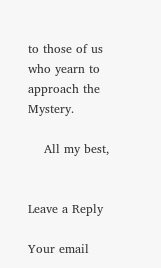to those of us who yearn to approach the Mystery.

    All my best,


Leave a Reply

Your email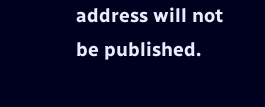address will not be published.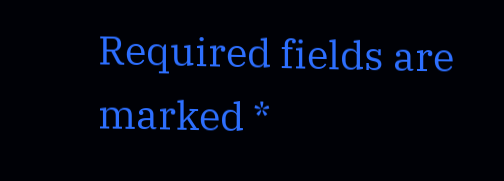Required fields are marked *